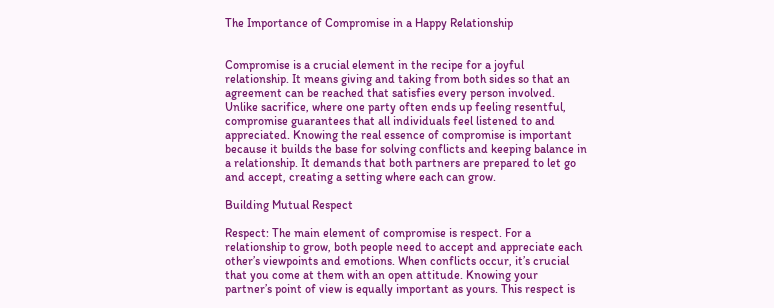The Importance of Compromise in a Happy Relationship


Compromise is a crucial element in the recipe for a joyful relationship. It means giving and taking from both sides so that an agreement can be reached that satisfies every person involved. Unlike sacrifice, where one party often ends up feeling resentful, compromise guarantees that all individuals feel listened to and appreciated. Knowing the real essence of compromise is important because it builds the base for solving conflicts and keeping balance in a relationship. It demands that both partners are prepared to let go and accept, creating a setting where each can grow.

Building Mutual Respect

Respect: The main element of compromise is respect. For a relationship to grow, both people need to accept and appreciate each other’s viewpoints and emotions. When conflicts occur, it’s crucial that you come at them with an open attitude. Knowing your partner’s point of view is equally important as yours. This respect is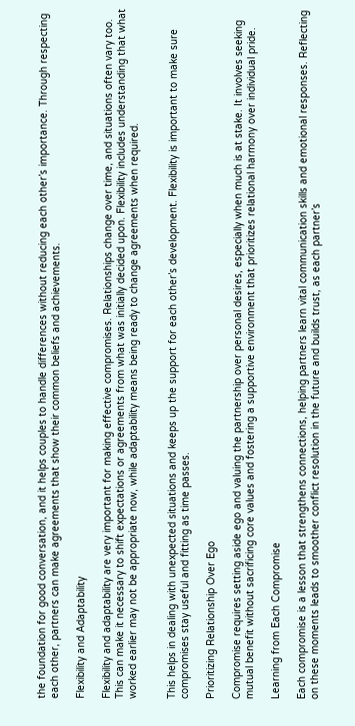the foundation for good conversation, and it helps couples to handle differences without reducing each other’s importance. Through respecting each other, partners can make agreements that show their common beliefs and achievements.

Flexibility and Adaptability

Flexibility and adaptability are very important for making effective compromises. Relationships change over time, and situations often vary too. This can make it necessary to shift expectations or agreements from what was initially decided upon. Flexibility includes understanding that what worked earlier may not be appropriate now, while adaptability means being ready to change agreements when required.


This helps in dealing with unexpected situations and keeps up the support for each other’s development. Flexibility is important to make sure compromises stay useful and fitting as time passes.

Prioritizing Relationship Over Ego

Compromise requires setting aside ego and valuing the partnership over personal desires, especially when much is at stake. It involves seeking mutual benefit without sacrificing core values and fostering a supportive environment that prioritizes relational harmony over individual pride.

Learning from Each Compromise

Each compromise is a lesson that strengthens connections, helping partners learn vital communication skills and emotional responses. Reflecting on these moments leads to smoother conflict resolution in the future and builds trust, as each partner’s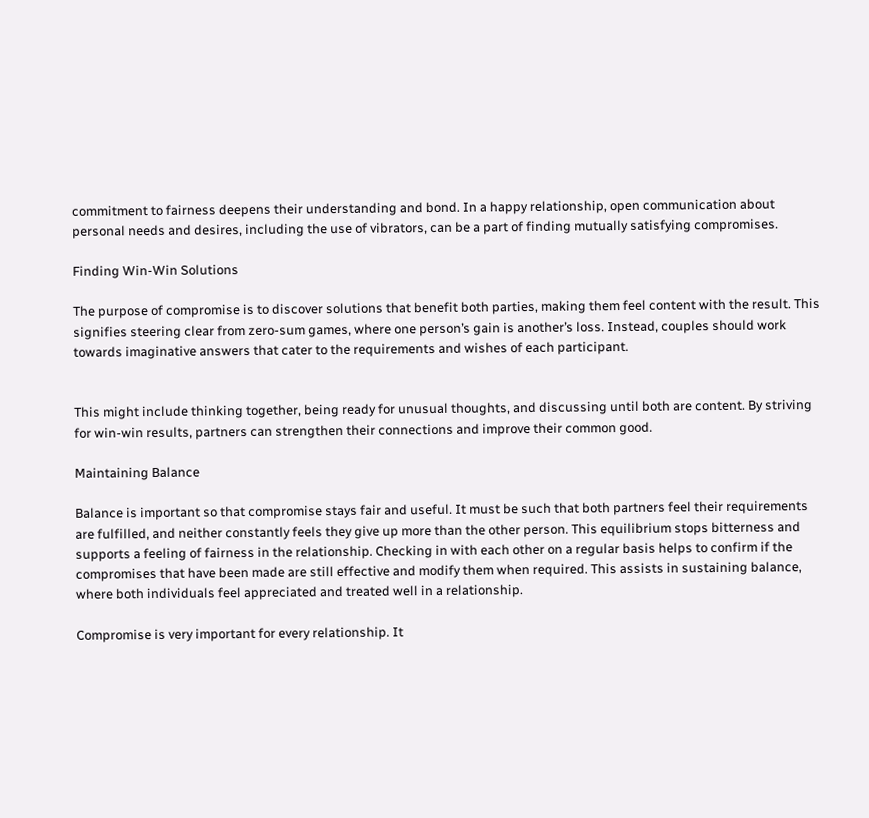commitment to fairness deepens their understanding and bond. In a happy relationship, open communication about personal needs and desires, including the use of vibrators, can be a part of finding mutually satisfying compromises.

Finding Win-Win Solutions

The purpose of compromise is to discover solutions that benefit both parties, making them feel content with the result. This signifies steering clear from zero-sum games, where one person’s gain is another’s loss. Instead, couples should work towards imaginative answers that cater to the requirements and wishes of each participant.


This might include thinking together, being ready for unusual thoughts, and discussing until both are content. By striving for win-win results, partners can strengthen their connections and improve their common good.

Maintaining Balance

Balance is important so that compromise stays fair and useful. It must be such that both partners feel their requirements are fulfilled, and neither constantly feels they give up more than the other person. This equilibrium stops bitterness and supports a feeling of fairness in the relationship. Checking in with each other on a regular basis helps to confirm if the compromises that have been made are still effective and modify them when required. This assists in sustaining balance, where both individuals feel appreciated and treated well in a relationship.

Compromise is very important for every relationship. It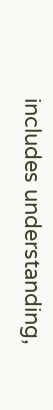includes understanding,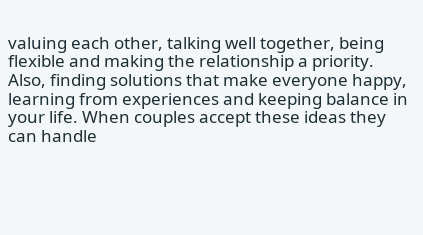valuing each other, talking well together, being flexible and making the relationship a priority. Also, finding solutions that make everyone happy, learning from experiences and keeping balance in your life. When couples accept these ideas they can handle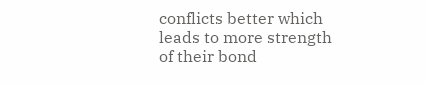conflicts better which leads to more strength of their bond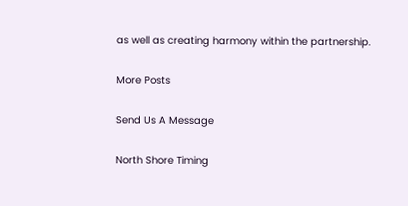as well as creating harmony within the partnership.

More Posts

Send Us A Message

North Shore Timing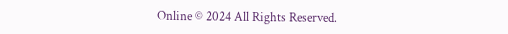Online © 2024 All Rights Reserved.